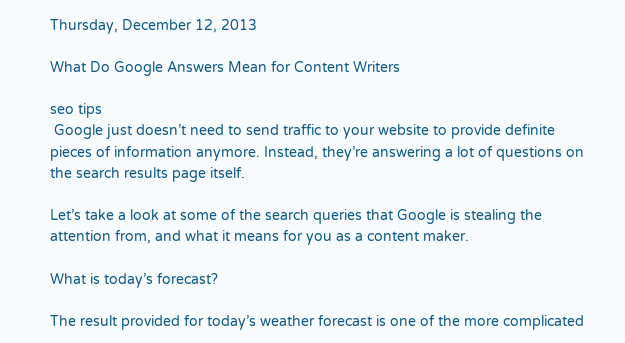Thursday, December 12, 2013

What Do Google Answers Mean for Content Writers

seo tips
 Google just doesn’t need to send traffic to your website to provide definite pieces of information anymore. Instead, they’re answering a lot of questions on the search results page itself.

Let’s take a look at some of the search queries that Google is stealing the attention from, and what it means for you as a content maker.

What is today’s forecast?

The result provided for today’s weather forecast is one of the more complicated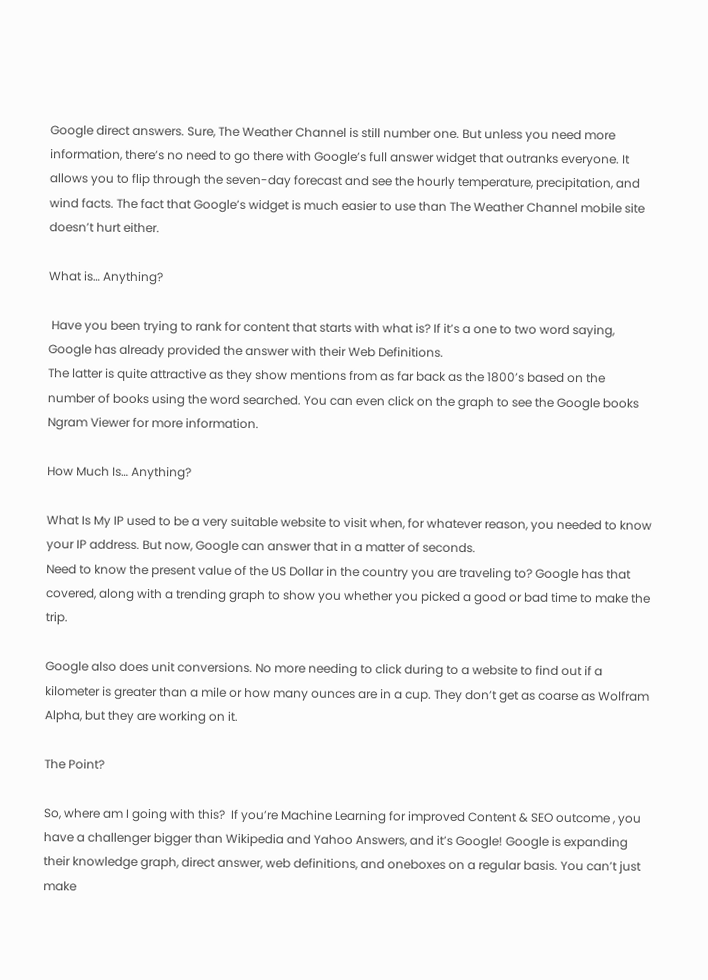Google direct answers. Sure, The Weather Channel is still number one. But unless you need more information, there’s no need to go there with Google’s full answer widget that outranks everyone. It allows you to flip through the seven-day forecast and see the hourly temperature, precipitation, and wind facts. The fact that Google’s widget is much easier to use than The Weather Channel mobile site doesn’t hurt either.

What is… Anything?

 Have you been trying to rank for content that starts with what is? If it’s a one to two word saying, Google has already provided the answer with their Web Definitions.
The latter is quite attractive as they show mentions from as far back as the 1800’s based on the number of books using the word searched. You can even click on the graph to see the Google books Ngram Viewer for more information.

How Much Is… Anything?

What Is My IP used to be a very suitable website to visit when, for whatever reason, you needed to know your IP address. But now, Google can answer that in a matter of seconds.
Need to know the present value of the US Dollar in the country you are traveling to? Google has that covered, along with a trending graph to show you whether you picked a good or bad time to make the trip.

Google also does unit conversions. No more needing to click during to a website to find out if a kilometer is greater than a mile or how many ounces are in a cup. They don’t get as coarse as Wolfram Alpha, but they are working on it.

The Point?

So, where am I going with this?  If you’re Machine Learning for improved Content & SEO outcome , you have a challenger bigger than Wikipedia and Yahoo Answers, and it’s Google! Google is expanding their knowledge graph, direct answer, web definitions, and oneboxes on a regular basis. You can’t just make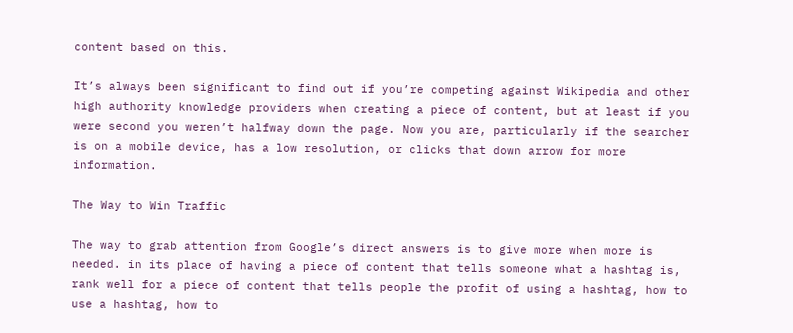content based on this.

It’s always been significant to find out if you’re competing against Wikipedia and other high authority knowledge providers when creating a piece of content, but at least if you were second you weren’t halfway down the page. Now you are, particularly if the searcher is on a mobile device, has a low resolution, or clicks that down arrow for more information.

The Way to Win Traffic

The way to grab attention from Google’s direct answers is to give more when more is needed. in its place of having a piece of content that tells someone what a hashtag is, rank well for a piece of content that tells people the profit of using a hashtag, how to use a hashtag, how to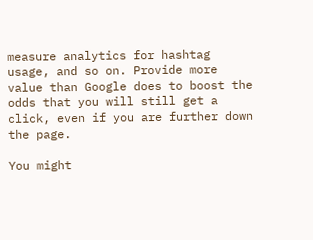measure analytics for hashtag usage, and so on. Provide more value than Google does to boost the odds that you will still get a click, even if you are further down the page.

You might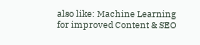also like: Machine Learning for improved Content & SEO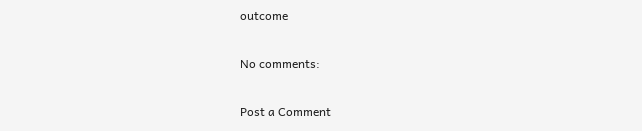outcome

No comments:

Post a Comment